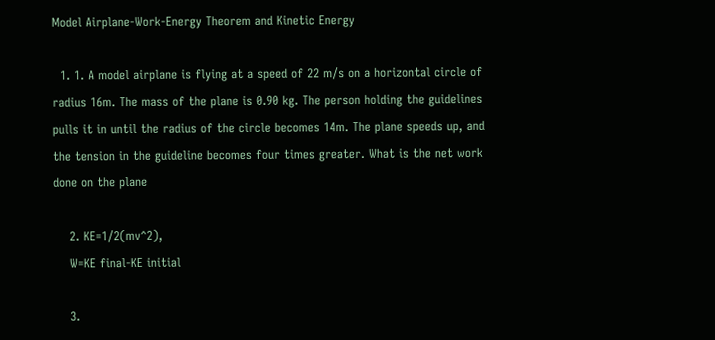Model Airplane-Work-Energy Theorem and Kinetic Energy

  1. 1. A model airplane is flying at a speed of 22 m/s on a horizontal circle of radius 16m. The mass of the plane is 0.90 kg. The person holding the guidelines pulls it in until the radius of the circle becomes 14m. The plane speeds up, and the tension in the guideline becomes four times greater. What is the net work done on the plane

    2. KE=1/2(mv^2),
    W=KE final-KE initial

    3.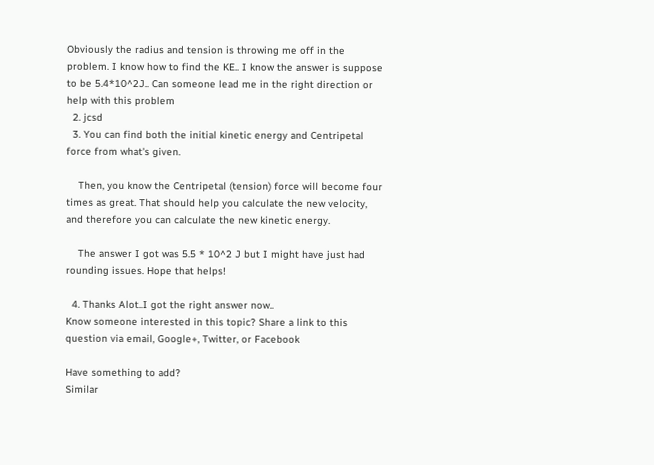Obviously the radius and tension is throwing me off in the problem. I know how to find the KE.. I know the answer is suppose to be 5.4*10^2J.. Can someone lead me in the right direction or help with this problem
  2. jcsd
  3. You can find both the initial kinetic energy and Centripetal force from what's given.

    Then, you know the Centripetal (tension) force will become four times as great. That should help you calculate the new velocity, and therefore you can calculate the new kinetic energy.

    The answer I got was 5.5 * 10^2 J but I might have just had rounding issues. Hope that helps!

  4. Thanks Alot..I got the right answer now..
Know someone interested in this topic? Share a link to this question via email, Google+, Twitter, or Facebook

Have something to add?
Similar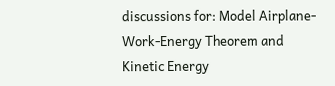discussions for: Model Airplane-Work-Energy Theorem and Kinetic Energy